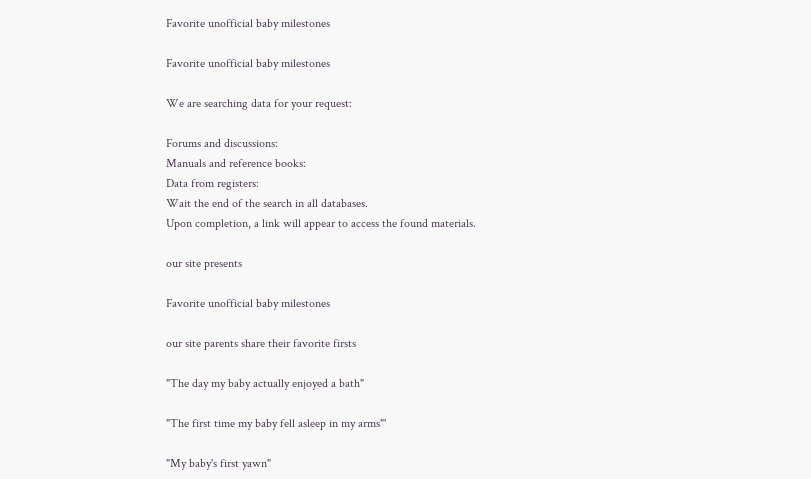Favorite unofficial baby milestones

Favorite unofficial baby milestones

We are searching data for your request:

Forums and discussions:
Manuals and reference books:
Data from registers:
Wait the end of the search in all databases.
Upon completion, a link will appear to access the found materials.

our site presents

Favorite unofficial baby milestones

our site parents share their favorite firsts

"The day my baby actually enjoyed a bath"

"The first time my baby fell asleep in my arms"'

"My baby's first yawn"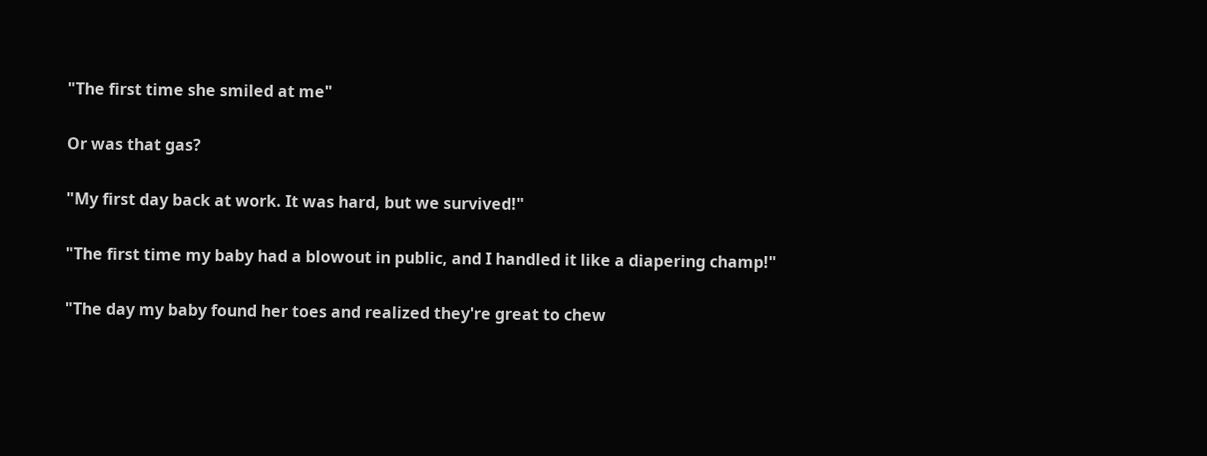"The first time she smiled at me"

Or was that gas?

"My first day back at work. It was hard, but we survived!"

"The first time my baby had a blowout in public, and I handled it like a diapering champ!"

"The day my baby found her toes and realized they're great to chew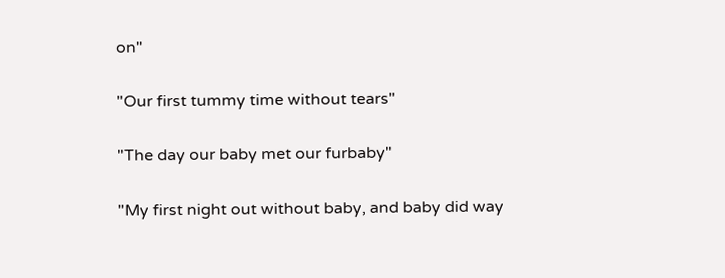on"

"Our first tummy time without tears"

"The day our baby met our furbaby"

"My first night out without baby, and baby did way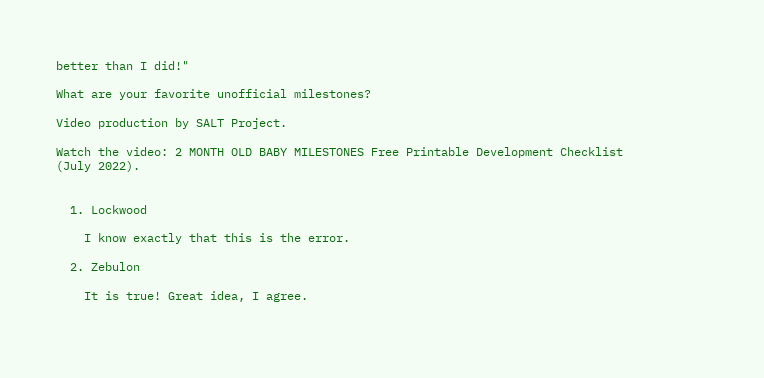better than I did!"

What are your favorite unofficial milestones?

Video production by SALT Project.

Watch the video: 2 MONTH OLD BABY MILESTONES Free Printable Development Checklist (July 2022).


  1. Lockwood

    I know exactly that this is the error.

  2. Zebulon

    It is true! Great idea, I agree.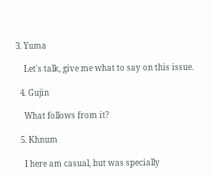3. Yuma

    Let's talk, give me what to say on this issue.

  4. Gujin

    What follows from it?

  5. Khnum

    I here am casual, but was specially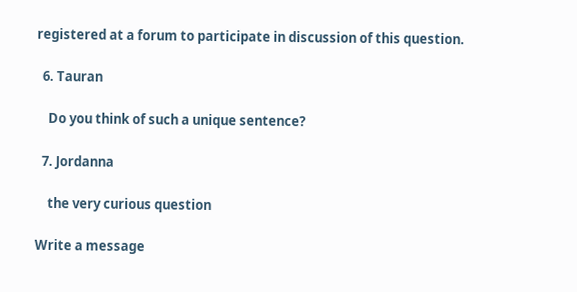registered at a forum to participate in discussion of this question.

  6. Tauran

    Do you think of such a unique sentence?

  7. Jordanna

    the very curious question

Write a message